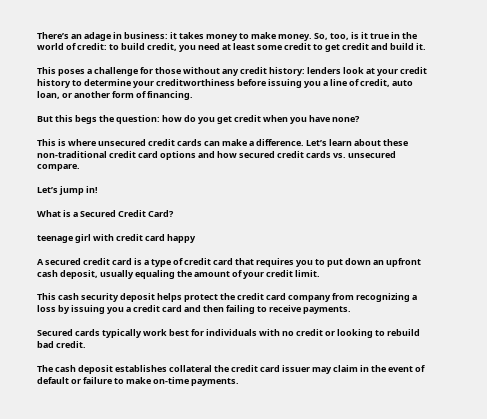There’s an adage in business: it takes money to make money. So, too, is it true in the world of credit: to build credit, you need at least some credit to get credit and build it.

This poses a challenge for those without any credit history: lenders look at your credit history to determine your creditworthiness before issuing you a line of credit, auto loan, or another form of financing.

But this begs the question: how do you get credit when you have none?

This is where unsecured credit cards can make a difference. Let’s learn about these non-traditional credit card options and how secured credit cards vs. unsecured compare.

Let’s jump in!

What is a Secured Credit Card?

teenage girl with credit card happy

A secured credit card is a type of credit card that requires you to put down an upfront cash deposit, usually equaling the amount of your credit limit.

This cash security deposit helps protect the credit card company from recognizing a loss by issuing you a credit card and then failing to receive payments.

Secured cards typically work best for individuals with no credit or looking to rebuild bad credit.

The cash deposit establishes collateral the credit card issuer may claim in the event of default or failure to make on-time payments.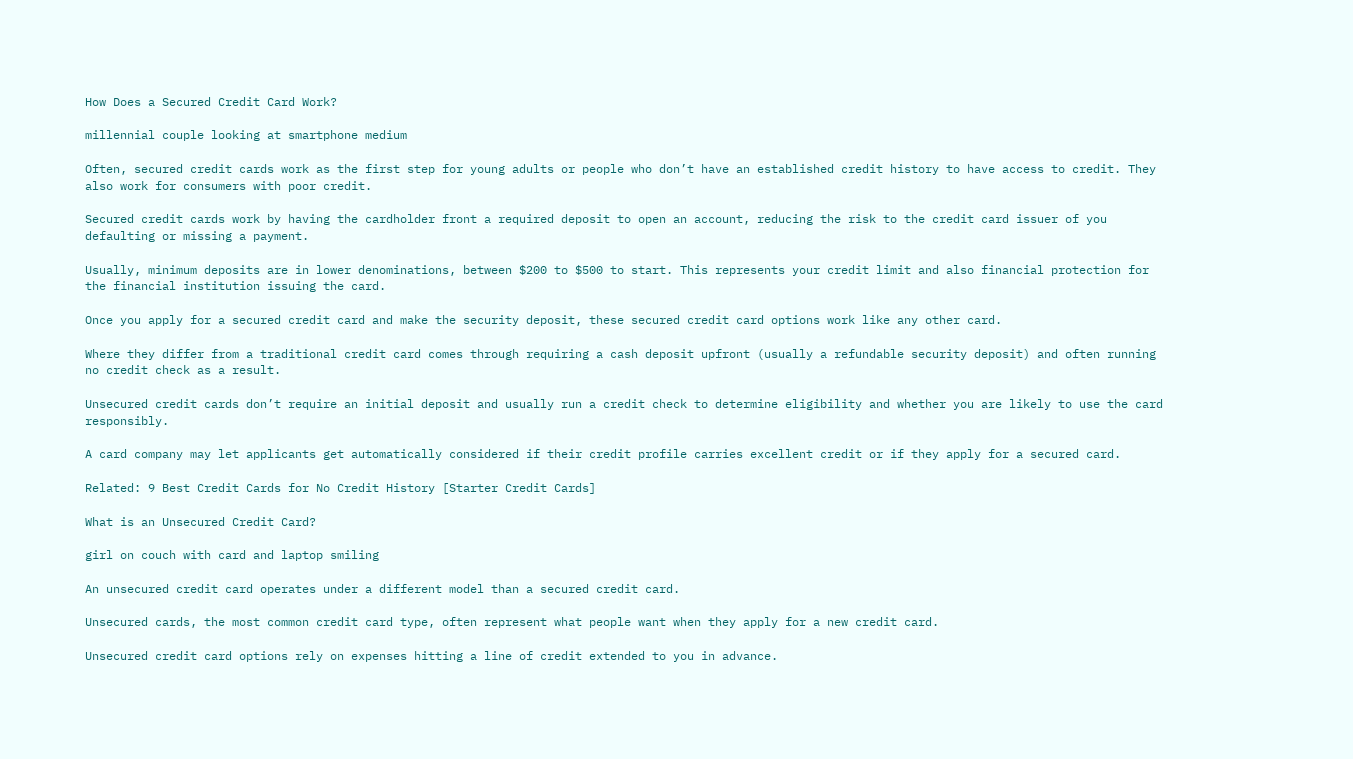How Does a Secured Credit Card Work?

millennial couple looking at smartphone medium

Often, secured credit cards work as the first step for young adults or people who don’t have an established credit history to have access to credit. They also work for consumers with poor credit.

Secured credit cards work by having the cardholder front a required deposit to open an account, reducing the risk to the credit card issuer of you defaulting or missing a payment.

Usually, minimum deposits are in lower denominations, between $200 to $500 to start. This represents your credit limit and also financial protection for the financial institution issuing the card.

Once you apply for a secured credit card and make the security deposit, these secured credit card options work like any other card.

Where they differ from a traditional credit card comes through requiring a cash deposit upfront (usually a refundable security deposit) and often running no credit check as a result.

Unsecured credit cards don’t require an initial deposit and usually run a credit check to determine eligibility and whether you are likely to use the card responsibly.

A card company may let applicants get automatically considered if their credit profile carries excellent credit or if they apply for a secured card.

Related: 9 Best Credit Cards for No Credit History [Starter Credit Cards]

What is an Unsecured Credit Card?

girl on couch with card and laptop smiling

An unsecured credit card operates under a different model than a secured credit card.

Unsecured cards, the most common credit card type, often represent what people want when they apply for a new credit card.

Unsecured credit card options rely on expenses hitting a line of credit extended to you in advance.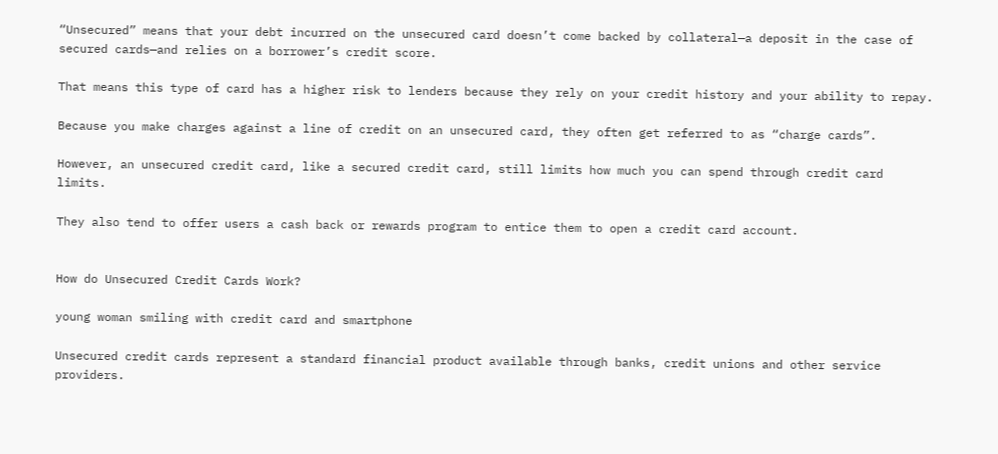“Unsecured” means that your debt incurred on the unsecured card doesn’t come backed by collateral—a deposit in the case of secured cards—and relies on a borrower’s credit score.

That means this type of card has a higher risk to lenders because they rely on your credit history and your ability to repay.

Because you make charges against a line of credit on an unsecured card, they often get referred to as “charge cards”.

However, an unsecured credit card, like a secured credit card, still limits how much you can spend through credit card limits.

They also tend to offer users a cash back or rewards program to entice them to open a credit card account.


How do Unsecured Credit Cards Work?

young woman smiling with credit card and smartphone

Unsecured credit cards represent a standard financial product available through banks, credit unions and other service providers.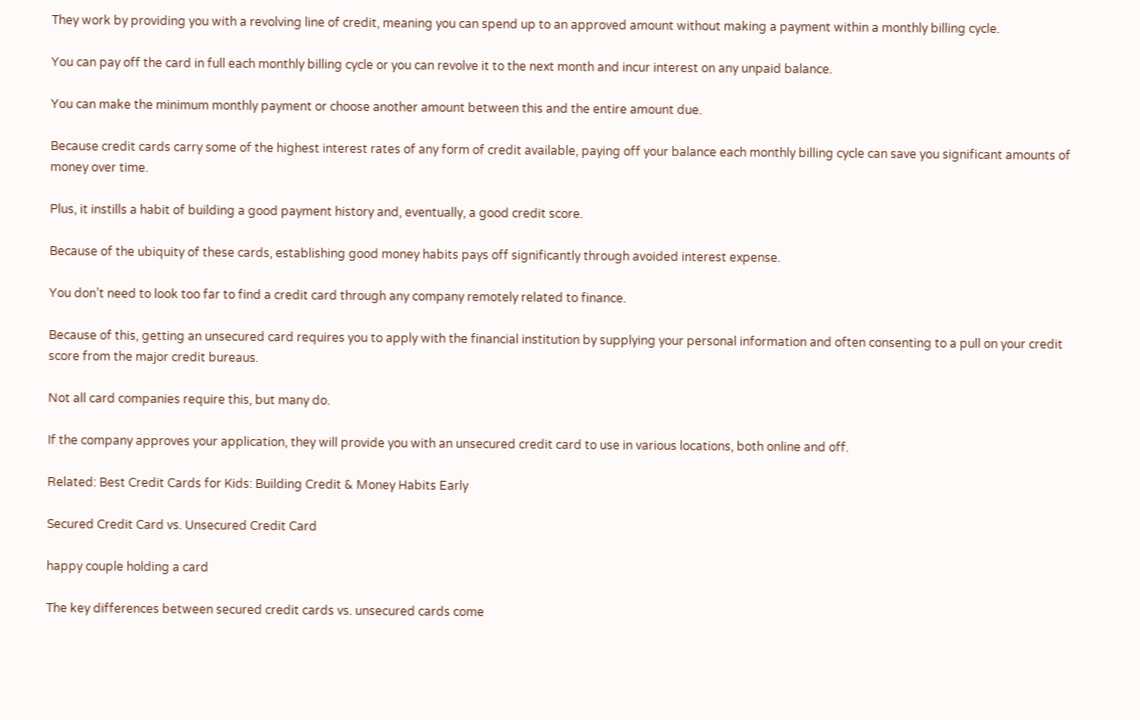They work by providing you with a revolving line of credit, meaning you can spend up to an approved amount without making a payment within a monthly billing cycle.

You can pay off the card in full each monthly billing cycle or you can revolve it to the next month and incur interest on any unpaid balance.

You can make the minimum monthly payment or choose another amount between this and the entire amount due.

Because credit cards carry some of the highest interest rates of any form of credit available, paying off your balance each monthly billing cycle can save you significant amounts of money over time.

Plus, it instills a habit of building a good payment history and, eventually, a good credit score.

Because of the ubiquity of these cards, establishing good money habits pays off significantly through avoided interest expense.

You don’t need to look too far to find a credit card through any company remotely related to finance.

Because of this, getting an unsecured card requires you to apply with the financial institution by supplying your personal information and often consenting to a pull on your credit score from the major credit bureaus.

Not all card companies require this, but many do.

If the company approves your application, they will provide you with an unsecured credit card to use in various locations, both online and off.

Related: Best Credit Cards for Kids: Building Credit & Money Habits Early

Secured Credit Card vs. Unsecured Credit Card

happy couple holding a card

The key differences between secured credit cards vs. unsecured cards come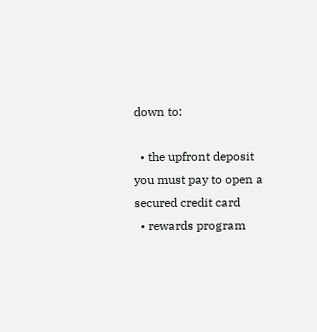down to:

  • the upfront deposit you must pay to open a secured credit card
  • rewards program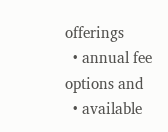offerings
  • annual fee options and
  • available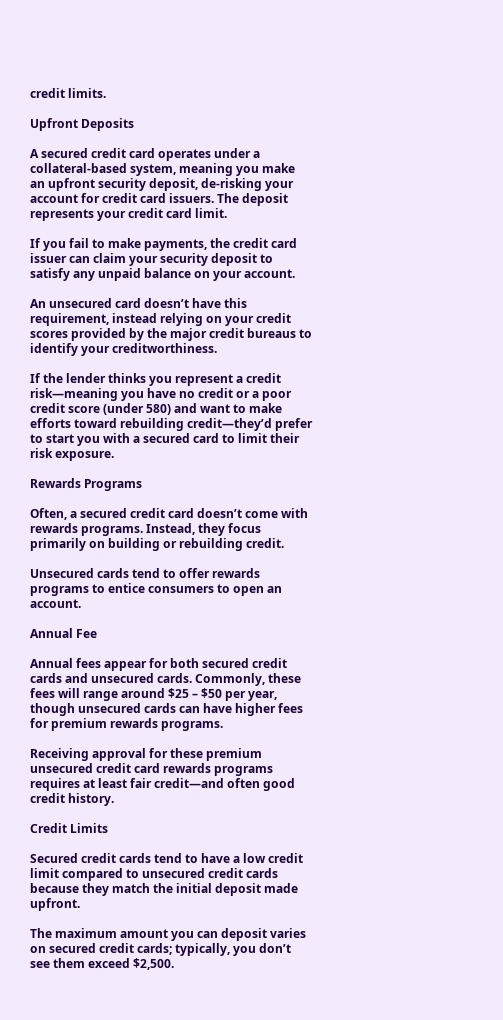credit limits.

Upfront Deposits

A secured credit card operates under a collateral-based system, meaning you make an upfront security deposit, de-risking your account for credit card issuers. The deposit represents your credit card limit.

If you fail to make payments, the credit card issuer can claim your security deposit to satisfy any unpaid balance on your account.

An unsecured card doesn’t have this requirement, instead relying on your credit scores provided by the major credit bureaus to identify your creditworthiness.

If the lender thinks you represent a credit risk—meaning you have no credit or a poor credit score (under 580) and want to make efforts toward rebuilding credit—they’d prefer to start you with a secured card to limit their risk exposure.

Rewards Programs

Often, a secured credit card doesn’t come with rewards programs. Instead, they focus primarily on building or rebuilding credit.

Unsecured cards tend to offer rewards programs to entice consumers to open an account.

Annual Fee

Annual fees appear for both secured credit cards and unsecured cards. Commonly, these fees will range around $25 – $50 per year, though unsecured cards can have higher fees for premium rewards programs.

Receiving approval for these premium unsecured credit card rewards programs requires at least fair credit—and often good credit history.

Credit Limits

Secured credit cards tend to have a low credit limit compared to unsecured credit cards because they match the initial deposit made upfront.

The maximum amount you can deposit varies on secured credit cards; typically, you don’t see them exceed $2,500.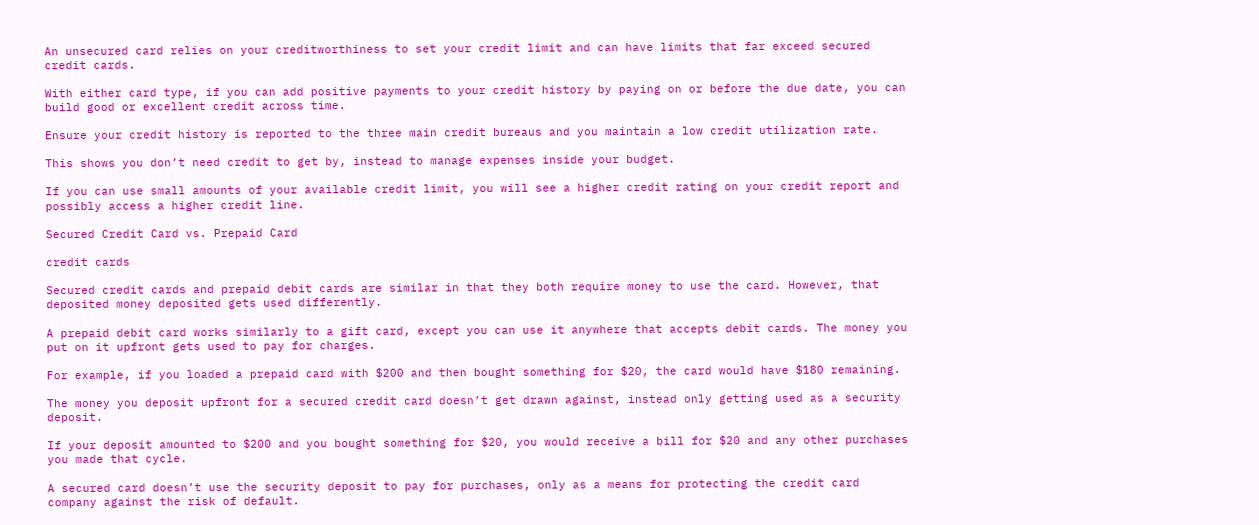An unsecured card relies on your creditworthiness to set your credit limit and can have limits that far exceed secured credit cards.

With either card type, if you can add positive payments to your credit history by paying on or before the due date, you can build good or excellent credit across time.

Ensure your credit history is reported to the three main credit bureaus and you maintain a low credit utilization rate.

This shows you don’t need credit to get by, instead to manage expenses inside your budget.

If you can use small amounts of your available credit limit, you will see a higher credit rating on your credit report and possibly access a higher credit line.

Secured Credit Card vs. Prepaid Card

credit cards

Secured credit cards and prepaid debit cards are similar in that they both require money to use the card. However, that deposited money deposited gets used differently.

A prepaid debit card works similarly to a gift card, except you can use it anywhere that accepts debit cards. The money you put on it upfront gets used to pay for charges.

For example, if you loaded a prepaid card with $200 and then bought something for $20, the card would have $180 remaining.

The money you deposit upfront for a secured credit card doesn’t get drawn against, instead only getting used as a security deposit.

If your deposit amounted to $200 and you bought something for $20, you would receive a bill for $20 and any other purchases you made that cycle.

A secured card doesn’t use the security deposit to pay for purchases, only as a means for protecting the credit card company against the risk of default.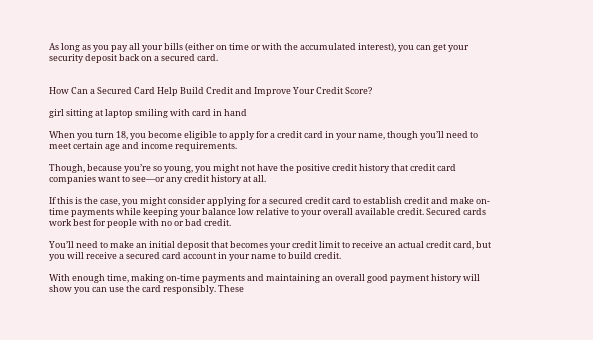As long as you pay all your bills (either on time or with the accumulated interest), you can get your security deposit back on a secured card.


How Can a Secured Card Help Build Credit and Improve Your Credit Score?

girl sitting at laptop smiling with card in hand

When you turn 18, you become eligible to apply for a credit card in your name, though you’ll need to meet certain age and income requirements.

Though, because you’re so young, you might not have the positive credit history that credit card companies want to see—or any credit history at all.

If this is the case, you might consider applying for a secured credit card to establish credit and make on-time payments while keeping your balance low relative to your overall available credit. Secured cards work best for people with no or bad credit.

You’ll need to make an initial deposit that becomes your credit limit to receive an actual credit card, but you will receive a secured card account in your name to build credit.

With enough time, making on-time payments and maintaining an overall good payment history will show you can use the card responsibly. These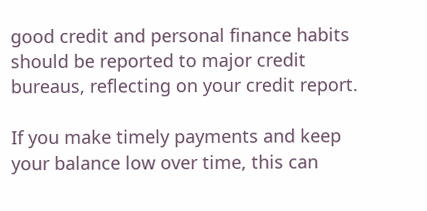good credit and personal finance habits should be reported to major credit bureaus, reflecting on your credit report.

If you make timely payments and keep your balance low over time, this can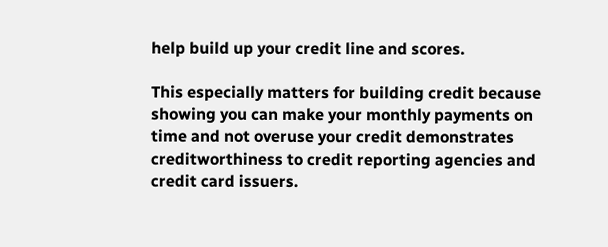help build up your credit line and scores.

This especially matters for building credit because showing you can make your monthly payments on time and not overuse your credit demonstrates creditworthiness to credit reporting agencies and credit card issuers.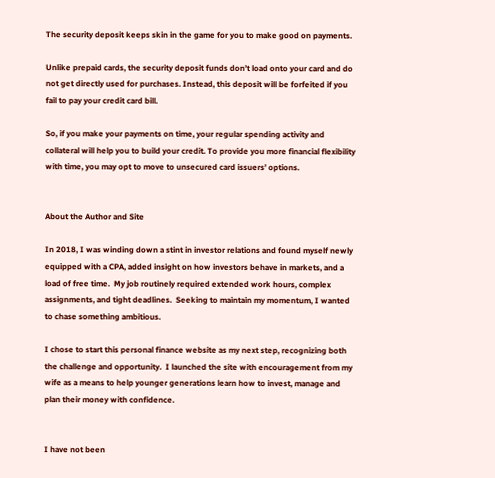The security deposit keeps skin in the game for you to make good on payments.

Unlike prepaid cards, the security deposit funds don’t load onto your card and do not get directly used for purchases. Instead, this deposit will be forfeited if you fail to pay your credit card bill.

So, if you make your payments on time, your regular spending activity and collateral will help you to build your credit. To provide you more financial flexibility with time, you may opt to move to unsecured card issuers’ options.


About the Author and Site

In 2018, I was winding down a stint in investor relations and found myself newly equipped with a CPA, added insight on how investors behave in markets, and a load of free time.  My job routinely required extended work hours, complex assignments, and tight deadlines.  Seeking to maintain my momentum, I wanted to chase something ambitious.

I chose to start this personal finance website as my next step, recognizing both the challenge and opportunity.  I launched the site with encouragement from my wife as a means to help younger generations learn how to invest, manage and plan their money with confidence.


I have not been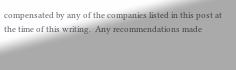compensated by any of the companies listed in this post at the time of this writing.  Any recommendations made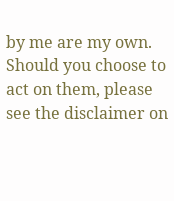by me are my own.  Should you choose to act on them, please see the disclaimer on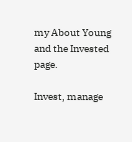my About Young and the Invested page.

Invest, manage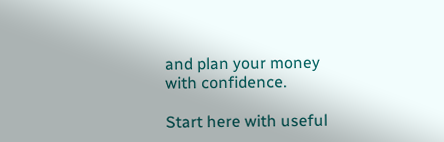and plan your money with confidence.

Start here with useful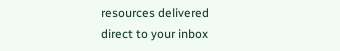resources delivered direct to your inbox